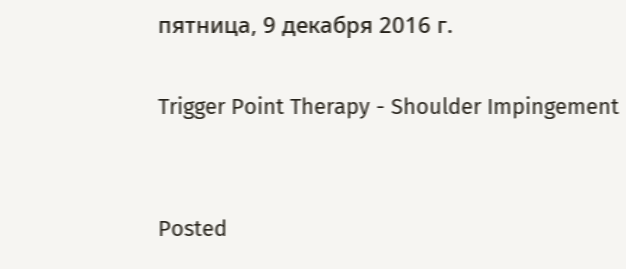пятница, 9 декабря 2016 г.

Trigger Point Therapy - Shoulder Impingement


Posted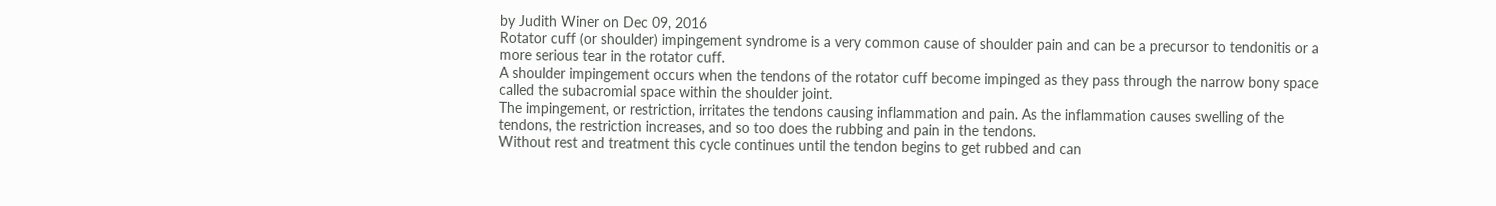by Judith Winer on Dec 09, 2016
Rotator cuff (or shoulder) impingement syndrome is a very common cause of shoulder pain and can be a precursor to tendonitis or a more serious tear in the rotator cuff.
A shoulder impingement occurs when the tendons of the rotator cuff become impinged as they pass through the narrow bony space called the subacromial space within the shoulder joint.
The impingement, or restriction, irritates the tendons causing inflammation and pain. As the inflammation causes swelling of the tendons, the restriction increases, and so too does the rubbing and pain in the tendons.
Without rest and treatment this cycle continues until the tendon begins to get rubbed and can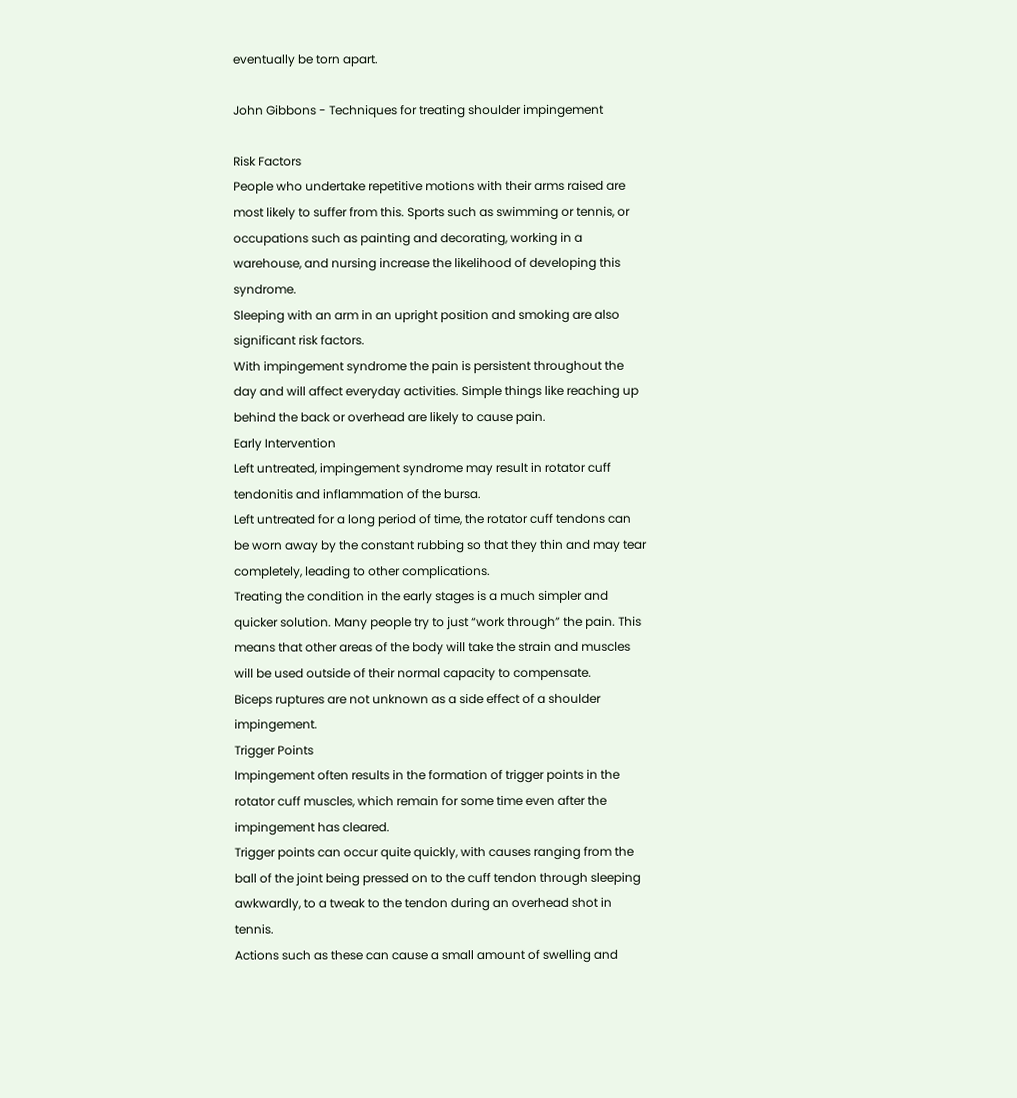eventually be torn apart.

John Gibbons - Techniques for treating shoulder impingement

Risk Factors
People who undertake repetitive motions with their arms raised are most likely to suffer from this. Sports such as swimming or tennis, or occupations such as painting and decorating, working in a warehouse, and nursing increase the likelihood of developing this syndrome.
Sleeping with an arm in an upright position and smoking are also significant risk factors.
With impingement syndrome the pain is persistent throughout the day and will affect everyday activities. Simple things like reaching up behind the back or overhead are likely to cause pain.
Early Intervention
Left untreated, impingement syndrome may result in rotator cuff tendonitis and inflammation of the bursa.
Left untreated for a long period of time, the rotator cuff tendons can be worn away by the constant rubbing so that they thin and may tear completely, leading to other complications.
Treating the condition in the early stages is a much simpler and quicker solution. Many people try to just “work through” the pain. This means that other areas of the body will take the strain and muscles will be used outside of their normal capacity to compensate.
Biceps ruptures are not unknown as a side effect of a shoulder impingement.
Trigger Points
Impingement often results in the formation of trigger points in the rotator cuff muscles, which remain for some time even after the impingement has cleared.
Trigger points can occur quite quickly, with causes ranging from the ball of the joint being pressed on to the cuff tendon through sleeping awkwardly, to a tweak to the tendon during an overhead shot in tennis.
Actions such as these can cause a small amount of swelling and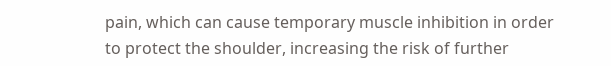pain, which can cause temporary muscle inhibition in order to protect the shoulder, increasing the risk of further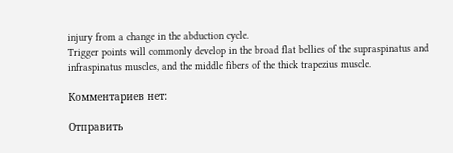injury from a change in the abduction cycle.
Trigger points will commonly develop in the broad flat bellies of the supraspinatus and infraspinatus muscles, and the middle fibers of the thick trapezius muscle.

Комментариев нет:

Отправить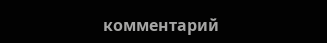комментарий